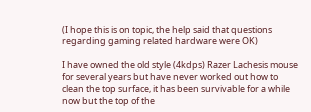(I hope this is on topic, the help said that questions regarding gaming related hardware were OK)

I have owned the old style (4kdps) Razer Lachesis mouse for several years but have never worked out how to clean the top surface, it has been survivable for a while now but the top of the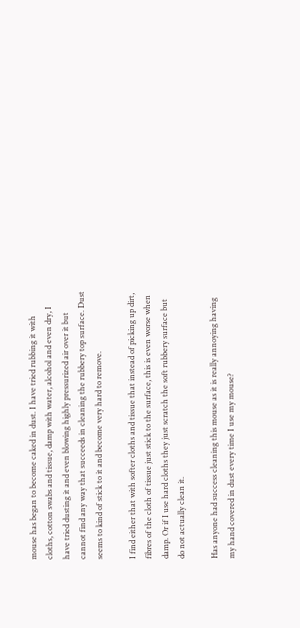mouse has began to become caked in dust. I have tried rubbing it with cloths, cotton swabs and tissue, damp with water, alcohol and even dry, I have tried dusting it and even blowing highly pressurized air over it but cannot find any way that succeeds in cleaning the rubbery top surface. Dust seems to kind of stick to it and become very hard to remove.

I find either that with softer cloths and tissue that instead of picking up dirt, fibres of the cloth of tissue just stick to the surface, this is even worse when damp. Or if I use hard cloths they just scratch the soft rubbery surface but do not actually clean it.

Has anyone had success cleaning this mouse as it is really annoying having my hand covered in dust every time I use my mouse?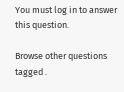You must log in to answer this question.

Browse other questions tagged .